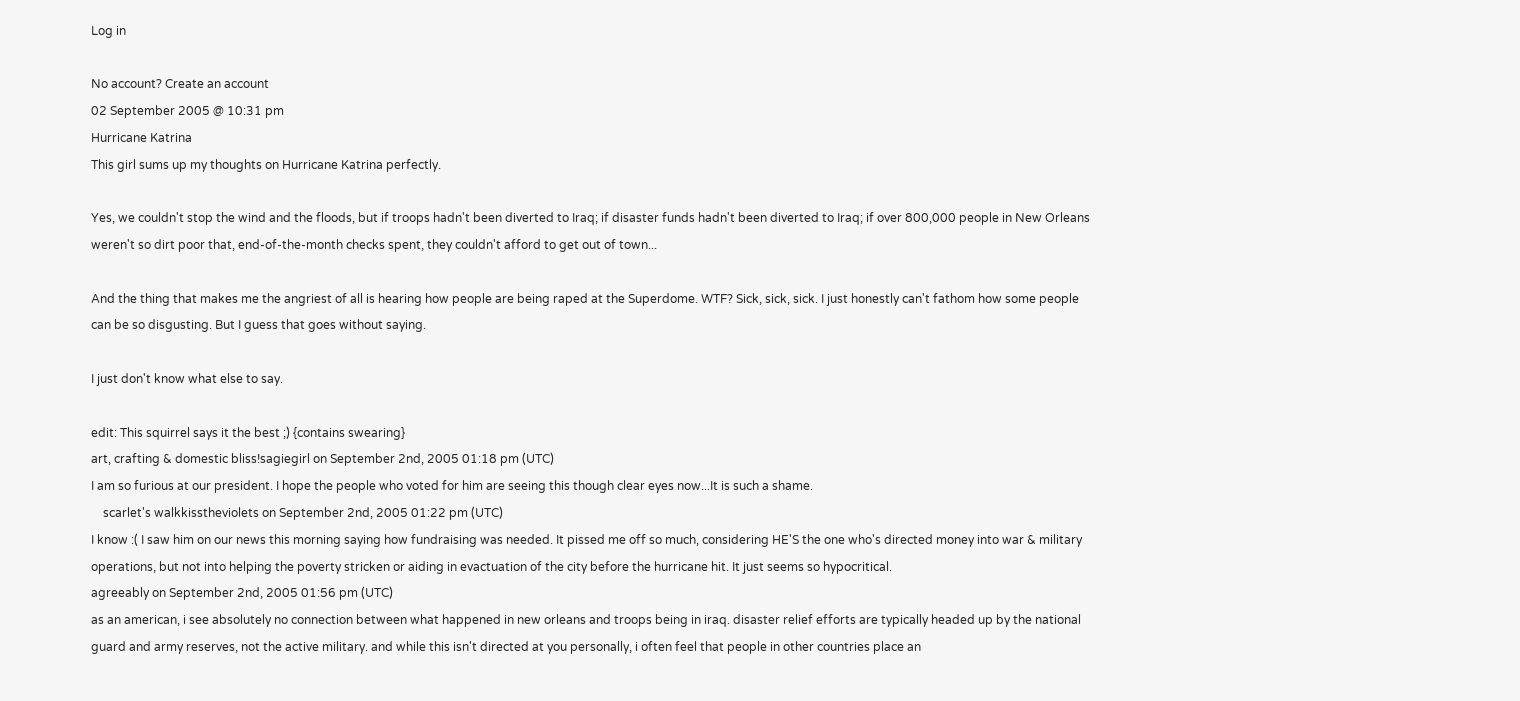Log in

No account? Create an account
02 September 2005 @ 10:31 pm
Hurricane Katrina
This girl sums up my thoughts on Hurricane Katrina perfectly.

Yes, we couldn't stop the wind and the floods, but if troops hadn't been diverted to Iraq; if disaster funds hadn't been diverted to Iraq; if over 800,000 people in New Orleans weren't so dirt poor that, end-of-the-month checks spent, they couldn't afford to get out of town...

And the thing that makes me the angriest of all is hearing how people are being raped at the Superdome. WTF? Sick, sick, sick. I just honestly can't fathom how some people can be so disgusting. But I guess that goes without saying.

I just don't know what else to say.

edit: This squirrel says it the best ;) {contains swearing}
art, crafting & domestic bliss!sagiegirl on September 2nd, 2005 01:18 pm (UTC)
I am so furious at our president. I hope the people who voted for him are seeing this though clear eyes now...It is such a shame.
    scarlet's walkkisstheviolets on September 2nd, 2005 01:22 pm (UTC)
I know :( I saw him on our news this morning saying how fundraising was needed. It pissed me off so much, considering HE'S the one who's directed money into war & military operations, but not into helping the poverty stricken or aiding in evactuation of the city before the hurricane hit. It just seems so hypocritical.
agreeably on September 2nd, 2005 01:56 pm (UTC)
as an american, i see absolutely no connection between what happened in new orleans and troops being in iraq. disaster relief efforts are typically headed up by the national guard and army reserves, not the active military. and while this isn't directed at you personally, i often feel that people in other countries place an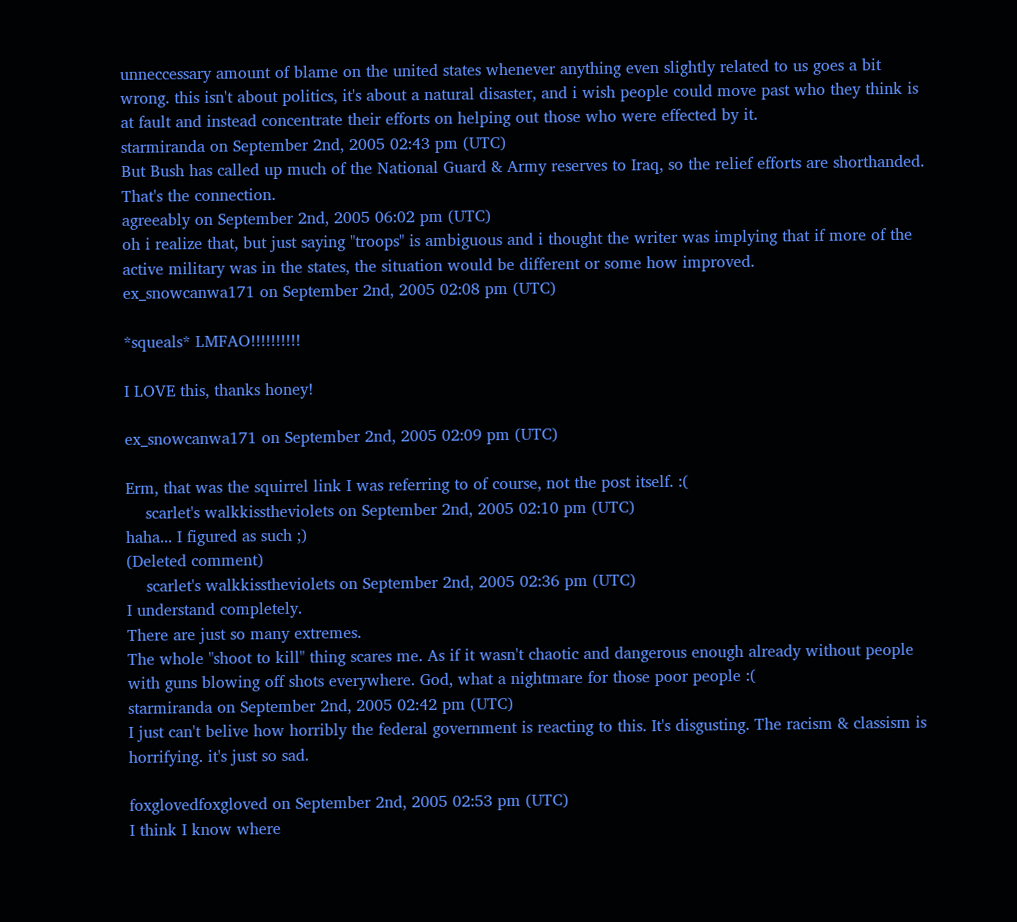unneccessary amount of blame on the united states whenever anything even slightly related to us goes a bit wrong. this isn't about politics, it's about a natural disaster, and i wish people could move past who they think is at fault and instead concentrate their efforts on helping out those who were effected by it.
starmiranda on September 2nd, 2005 02:43 pm (UTC)
But Bush has called up much of the National Guard & Army reserves to Iraq, so the relief efforts are shorthanded. That's the connection.
agreeably on September 2nd, 2005 06:02 pm (UTC)
oh i realize that, but just saying "troops" is ambiguous and i thought the writer was implying that if more of the active military was in the states, the situation would be different or some how improved.
ex_snowcanwa171 on September 2nd, 2005 02:08 pm (UTC)

*squeals* LMFAO!!!!!!!!!!

I LOVE this, thanks honey!

ex_snowcanwa171 on September 2nd, 2005 02:09 pm (UTC)

Erm, that was the squirrel link I was referring to of course, not the post itself. :(
    scarlet's walkkisstheviolets on September 2nd, 2005 02:10 pm (UTC)
haha... I figured as such ;)
(Deleted comment)
    scarlet's walkkisstheviolets on September 2nd, 2005 02:36 pm (UTC)
I understand completely.
There are just so many extremes.
The whole "shoot to kill" thing scares me. As if it wasn't chaotic and dangerous enough already without people with guns blowing off shots everywhere. God, what a nightmare for those poor people :(
starmiranda on September 2nd, 2005 02:42 pm (UTC)
I just can't belive how horribly the federal government is reacting to this. It's disgusting. The racism & classism is horrifying. it's just so sad.

foxglovedfoxgloved on September 2nd, 2005 02:53 pm (UTC)
I think I know where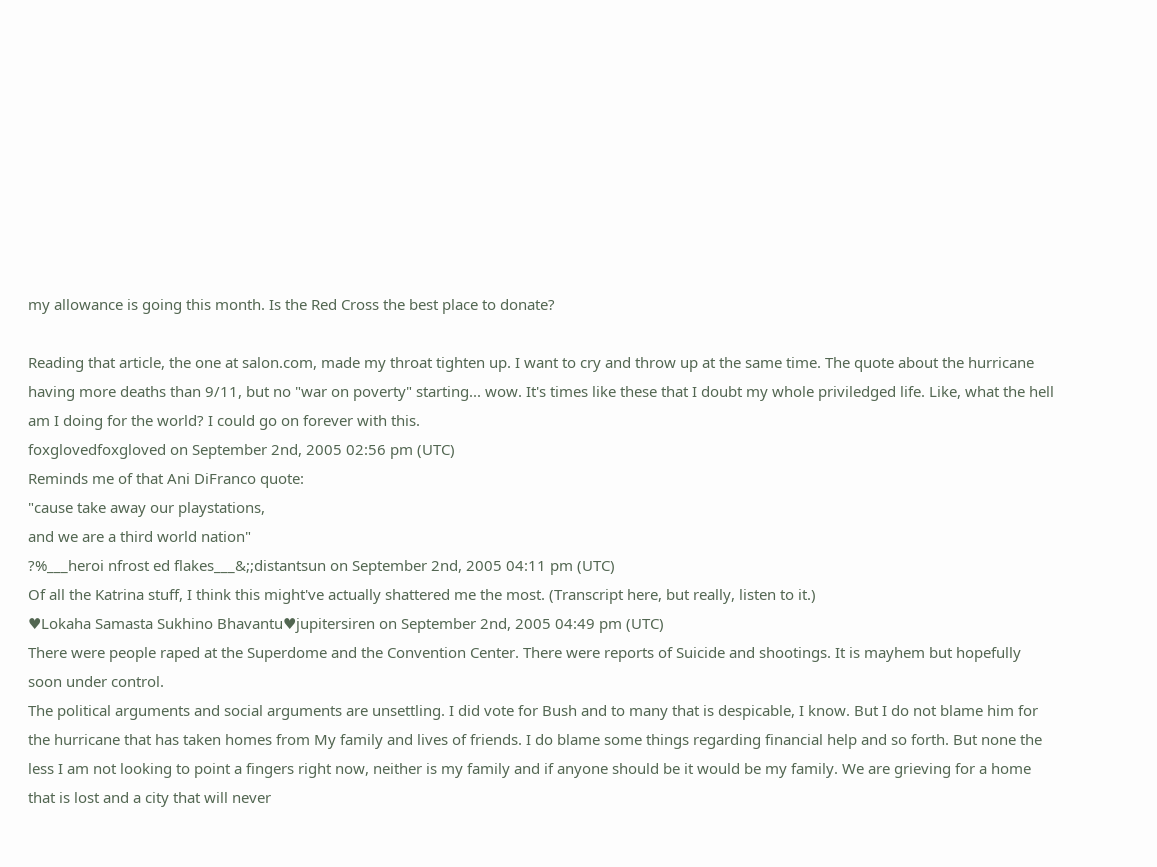my allowance is going this month. Is the Red Cross the best place to donate?

Reading that article, the one at salon.com, made my throat tighten up. I want to cry and throw up at the same time. The quote about the hurricane having more deaths than 9/11, but no "war on poverty" starting... wow. It's times like these that I doubt my whole priviledged life. Like, what the hell am I doing for the world? I could go on forever with this.
foxglovedfoxgloved on September 2nd, 2005 02:56 pm (UTC)
Reminds me of that Ani DiFranco quote:
"cause take away our playstations,
and we are a third world nation"
?%___heroi nfrost ed flakes___&;;distantsun on September 2nd, 2005 04:11 pm (UTC)
Of all the Katrina stuff, I think this might've actually shattered me the most. (Transcript here, but really, listen to it.)
♥Lokaha Samasta Sukhino Bhavantu♥jupitersiren on September 2nd, 2005 04:49 pm (UTC)
There were people raped at the Superdome and the Convention Center. There were reports of Suicide and shootings. It is mayhem but hopefully soon under control.
The political arguments and social arguments are unsettling. I did vote for Bush and to many that is despicable, I know. But I do not blame him for the hurricane that has taken homes from My family and lives of friends. I do blame some things regarding financial help and so forth. But none the less I am not looking to point a fingers right now, neither is my family and if anyone should be it would be my family. We are grieving for a home that is lost and a city that will never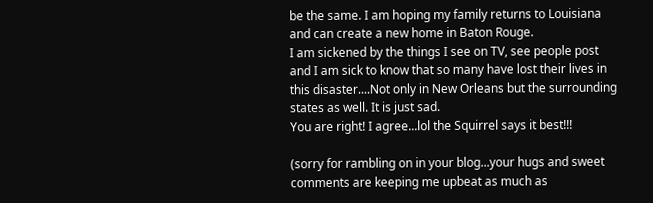be the same. I am hoping my family returns to Louisiana and can create a new home in Baton Rouge.
I am sickened by the things I see on TV, see people post and I am sick to know that so many have lost their lives in this disaster....Not only in New Orleans but the surrounding states as well. It is just sad.
You are right! I agree...lol the Squirrel says it best!!!

(sorry for rambling on in your blog...your hugs and sweet comments are keeping me upbeat as much as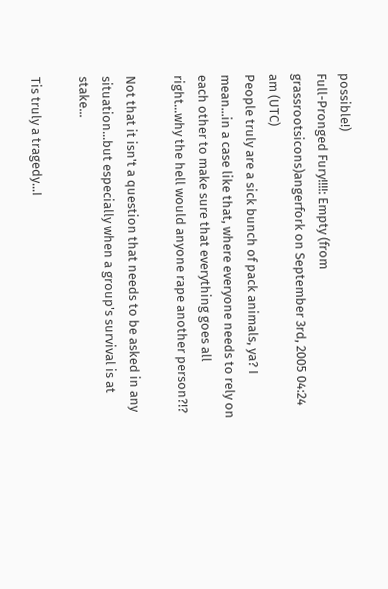possible!)
Full-Pronged Fury!!!!: Empty (from grassrootsicons)angerfork on September 3rd, 2005 04:24 am (UTC)
People truly are a sick bunch of pack animals, ya? I mean...in a case like that, where everyone needs to rely on each other to make sure that everything goes all right...why the hell would anyone rape another person?!?

Not that it isn't a question that needs to be asked in any situation...but especially when a group's survival is at stake...

Tis truly a tragedy...I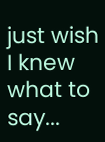just wish I knew what to say...